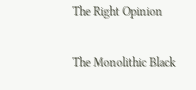The Right Opinion

The Monolithic Black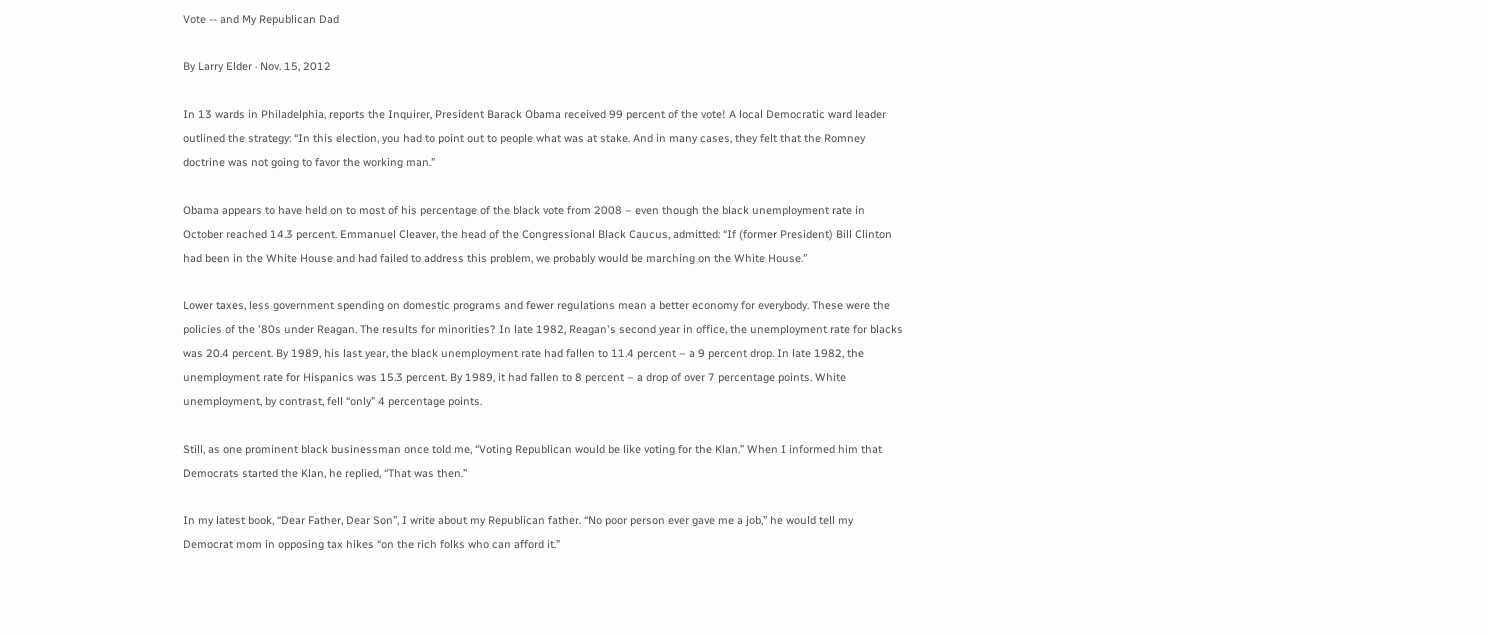Vote -- and My Republican Dad

By Larry Elder · Nov. 15, 2012

In 13 wards in Philadelphia, reports the Inquirer, President Barack Obama received 99 percent of the vote! A local Democratic ward leader outlined the strategy: “In this election, you had to point out to people what was at stake. And in many cases, they felt that the Romney doctrine was not going to favor the working man.”

Obama appears to have held on to most of his percentage of the black vote from 2008 – even though the black unemployment rate in October reached 14.3 percent. Emmanuel Cleaver, the head of the Congressional Black Caucus, admitted: “If (former President) Bill Clinton had been in the White House and had failed to address this problem, we probably would be marching on the White House.”

Lower taxes, less government spending on domestic programs and fewer regulations mean a better economy for everybody. These were the policies of the '80s under Reagan. The results for minorities? In late 1982, Reagan's second year in office, the unemployment rate for blacks was 20.4 percent. By 1989, his last year, the black unemployment rate had fallen to 11.4 percent – a 9 percent drop. In late 1982, the unemployment rate for Hispanics was 15.3 percent. By 1989, it had fallen to 8 percent – a drop of over 7 percentage points. White unemployment, by contrast, fell “only” 4 percentage points.

Still, as one prominent black businessman once told me, “Voting Republican would be like voting for the Klan.” When I informed him that Democrats started the Klan, he replied, “That was then.”

In my latest book, “Dear Father, Dear Son”, I write about my Republican father. “No poor person ever gave me a job,” he would tell my Democrat mom in opposing tax hikes “on the rich folks who can afford it.”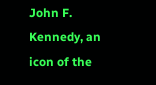John F. Kennedy, an icon of the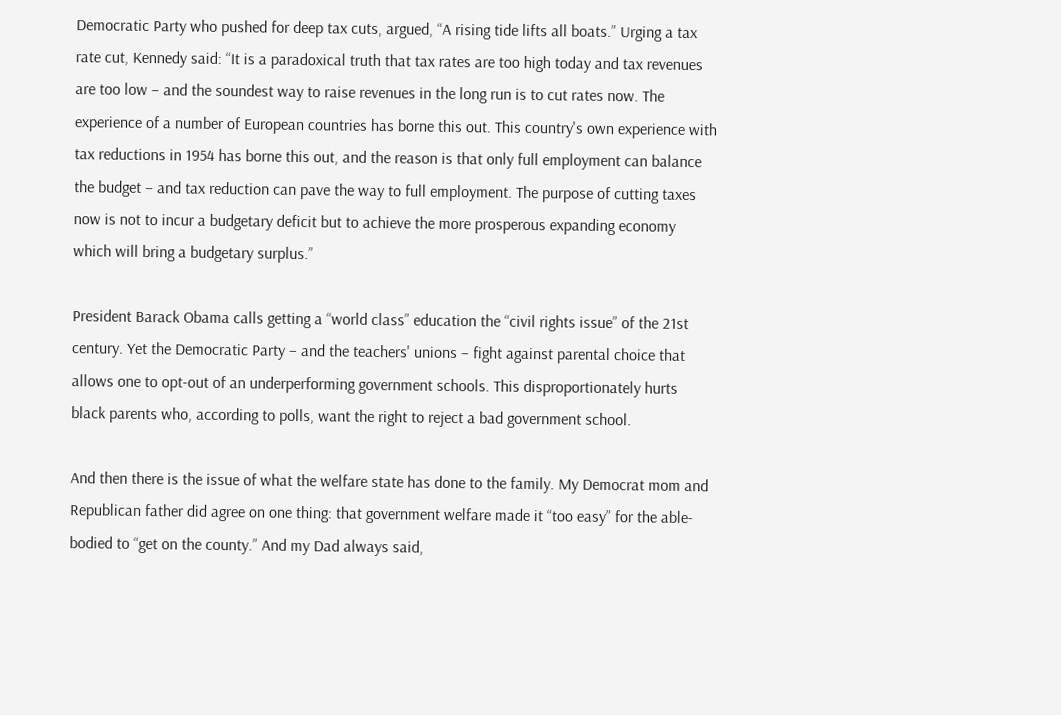Democratic Party who pushed for deep tax cuts, argued, “A rising tide lifts all boats.” Urging a tax rate cut, Kennedy said: “It is a paradoxical truth that tax rates are too high today and tax revenues are too low – and the soundest way to raise revenues in the long run is to cut rates now. The experience of a number of European countries has borne this out. This country's own experience with tax reductions in 1954 has borne this out, and the reason is that only full employment can balance the budget – and tax reduction can pave the way to full employment. The purpose of cutting taxes now is not to incur a budgetary deficit but to achieve the more prosperous expanding economy which will bring a budgetary surplus.”

President Barack Obama calls getting a “world class” education the “civil rights issue” of the 21st century. Yet the Democratic Party – and the teachers' unions – fight against parental choice that allows one to opt-out of an underperforming government schools. This disproportionately hurts black parents who, according to polls, want the right to reject a bad government school.

And then there is the issue of what the welfare state has done to the family. My Democrat mom and Republican father did agree on one thing: that government welfare made it “too easy” for the able-bodied to “get on the county.” And my Dad always said,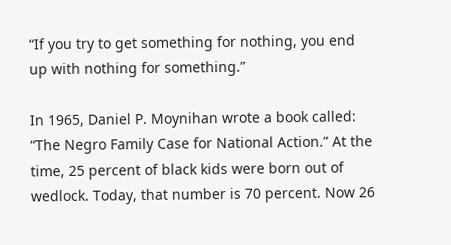“If you try to get something for nothing, you end up with nothing for something.”

In 1965, Daniel P. Moynihan wrote a book called: “The Negro Family Case for National Action.” At the time, 25 percent of black kids were born out of wedlock. Today, that number is 70 percent. Now 26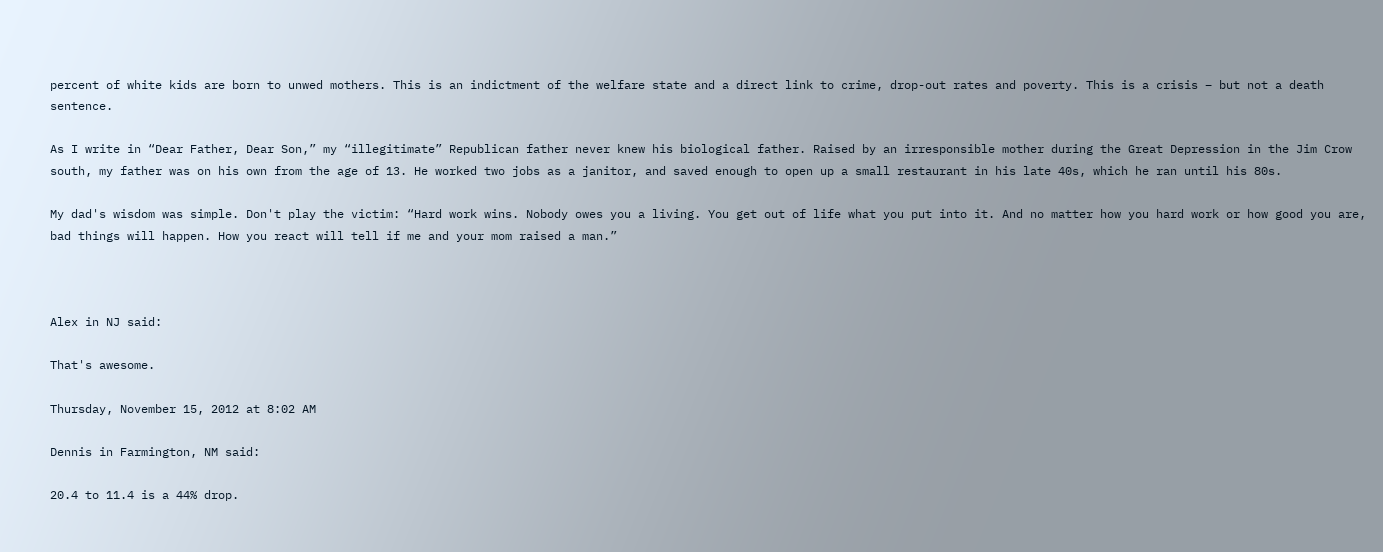percent of white kids are born to unwed mothers. This is an indictment of the welfare state and a direct link to crime, drop-out rates and poverty. This is a crisis – but not a death sentence.

As I write in “Dear Father, Dear Son,” my “illegitimate” Republican father never knew his biological father. Raised by an irresponsible mother during the Great Depression in the Jim Crow south, my father was on his own from the age of 13. He worked two jobs as a janitor, and saved enough to open up a small restaurant in his late 40s, which he ran until his 80s.

My dad's wisdom was simple. Don't play the victim: “Hard work wins. Nobody owes you a living. You get out of life what you put into it. And no matter how you hard work or how good you are, bad things will happen. How you react will tell if me and your mom raised a man.”



Alex in NJ said:

That's awesome.

Thursday, November 15, 2012 at 8:02 AM

Dennis in Farmington, NM said:

20.4 to 11.4 is a 44% drop.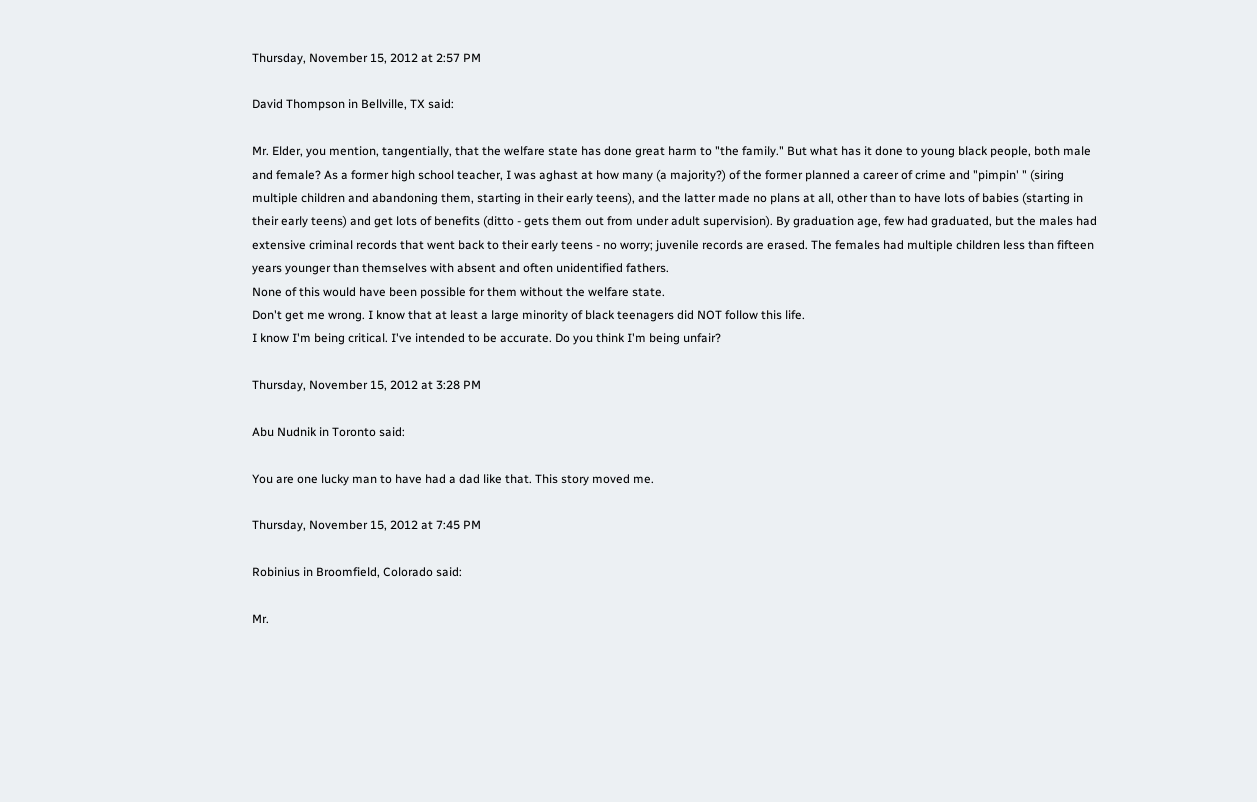Thursday, November 15, 2012 at 2:57 PM

David Thompson in Bellville, TX said:

Mr. Elder, you mention, tangentially, that the welfare state has done great harm to "the family." But what has it done to young black people, both male and female? As a former high school teacher, I was aghast at how many (a majority?) of the former planned a career of crime and "pimpin' " (siring multiple children and abandoning them, starting in their early teens), and the latter made no plans at all, other than to have lots of babies (starting in their early teens) and get lots of benefits (ditto - gets them out from under adult supervision). By graduation age, few had graduated, but the males had extensive criminal records that went back to their early teens - no worry; juvenile records are erased. The females had multiple children less than fifteen years younger than themselves with absent and often unidentified fathers.
None of this would have been possible for them without the welfare state.
Don't get me wrong. I know that at least a large minority of black teenagers did NOT follow this life.
I know I'm being critical. I've intended to be accurate. Do you think I'm being unfair?

Thursday, November 15, 2012 at 3:28 PM

Abu Nudnik in Toronto said:

You are one lucky man to have had a dad like that. This story moved me.

Thursday, November 15, 2012 at 7:45 PM

Robinius in Broomfield, Colorado said:

Mr.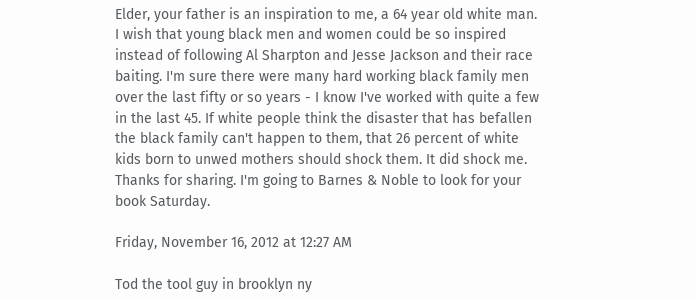Elder, your father is an inspiration to me, a 64 year old white man. I wish that young black men and women could be so inspired instead of following Al Sharpton and Jesse Jackson and their race baiting. I'm sure there were many hard working black family men over the last fifty or so years - I know I've worked with quite a few in the last 45. If white people think the disaster that has befallen the black family can't happen to them, that 26 percent of white kids born to unwed mothers should shock them. It did shock me. Thanks for sharing. I'm going to Barnes & Noble to look for your book Saturday.

Friday, November 16, 2012 at 12:27 AM

Tod the tool guy in brooklyn ny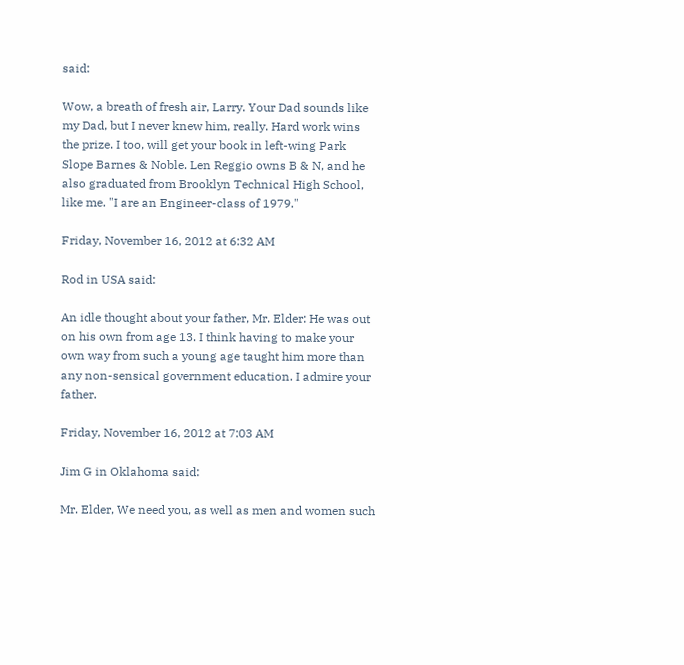said:

Wow, a breath of fresh air, Larry. Your Dad sounds like my Dad, but I never knew him, really. Hard work wins the prize. I too, will get your book in left-wing Park Slope Barnes & Noble. Len Reggio owns B & N, and he also graduated from Brooklyn Technical High School, like me. "I are an Engineer-class of 1979."

Friday, November 16, 2012 at 6:32 AM

Rod in USA said:

An idle thought about your father, Mr. Elder: He was out on his own from age 13. I think having to make your own way from such a young age taught him more than any non-sensical government education. I admire your father.

Friday, November 16, 2012 at 7:03 AM

Jim G in Oklahoma said:

Mr. Elder, We need you, as well as men and women such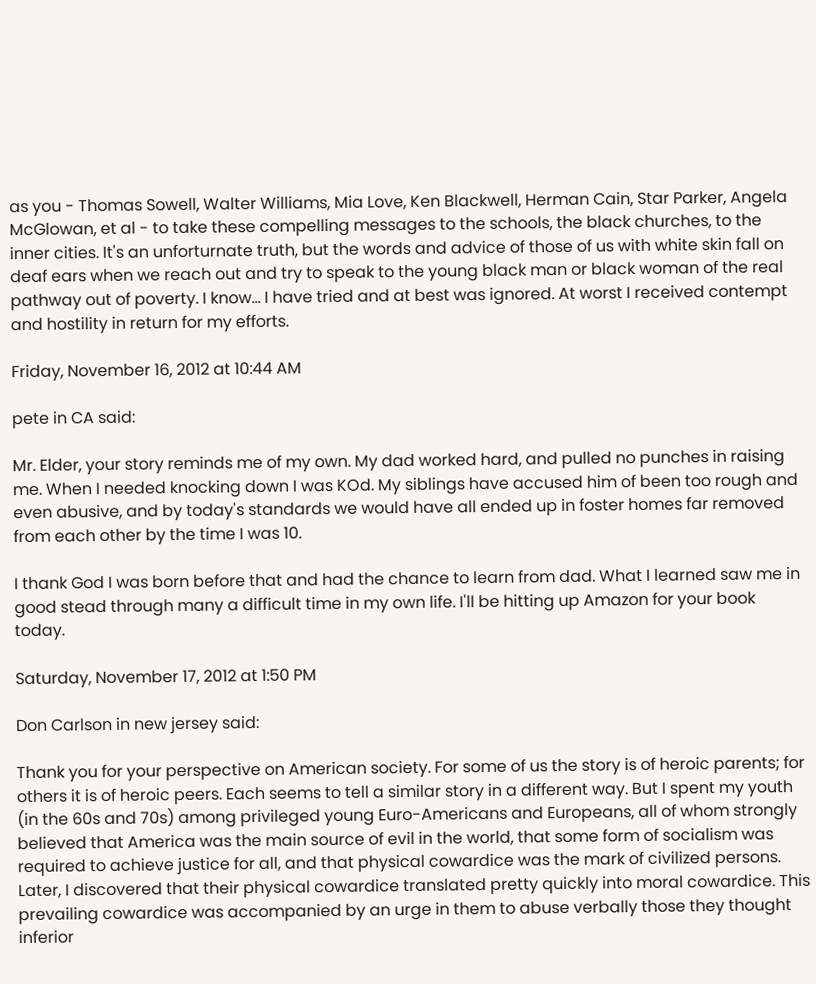as you - Thomas Sowell, Walter Williams, Mia Love, Ken Blackwell, Herman Cain, Star Parker, Angela McGlowan, et al - to take these compelling messages to the schools, the black churches, to the inner cities. It's an unforturnate truth, but the words and advice of those of us with white skin fall on deaf ears when we reach out and try to speak to the young black man or black woman of the real pathway out of poverty. I know... I have tried and at best was ignored. At worst I received contempt and hostility in return for my efforts.

Friday, November 16, 2012 at 10:44 AM

pete in CA said:

Mr. Elder, your story reminds me of my own. My dad worked hard, and pulled no punches in raising me. When I needed knocking down I was KOd. My siblings have accused him of been too rough and even abusive, and by today's standards we would have all ended up in foster homes far removed from each other by the time I was 10.

I thank God I was born before that and had the chance to learn from dad. What I learned saw me in good stead through many a difficult time in my own life. I'll be hitting up Amazon for your book today.

Saturday, November 17, 2012 at 1:50 PM

Don Carlson in new jersey said:

Thank you for your perspective on American society. For some of us the story is of heroic parents; for others it is of heroic peers. Each seems to tell a similar story in a different way. But I spent my youth (in the 60s and 70s) among privileged young Euro-Americans and Europeans, all of whom strongly believed that America was the main source of evil in the world, that some form of socialism was required to achieve justice for all, and that physical cowardice was the mark of civilized persons. Later, I discovered that their physical cowardice translated pretty quickly into moral cowardice. This prevailing cowardice was accompanied by an urge in them to abuse verbally those they thought inferior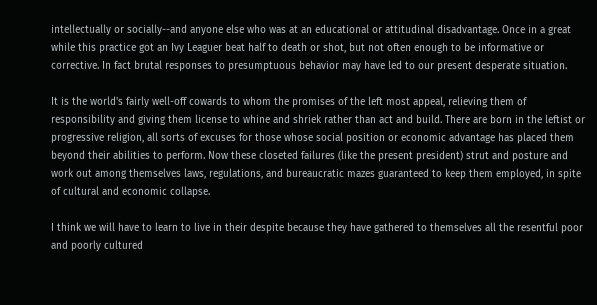intellectually or socially--and anyone else who was at an educational or attitudinal disadvantage. Once in a great while this practice got an Ivy Leaguer beat half to death or shot, but not often enough to be informative or corrective. In fact brutal responses to presumptuous behavior may have led to our present desperate situation.

It is the world's fairly well-off cowards to whom the promises of the left most appeal, relieving them of responsibility and giving them license to whine and shriek rather than act and build. There are born in the leftist or progressive religion, all sorts of excuses for those whose social position or economic advantage has placed them beyond their abilities to perform. Now these closeted failures (like the present president) strut and posture and work out among themselves laws, regulations, and bureaucratic mazes guaranteed to keep them employed, in spite of cultural and economic collapse.

I think we will have to learn to live in their despite because they have gathered to themselves all the resentful poor and poorly cultured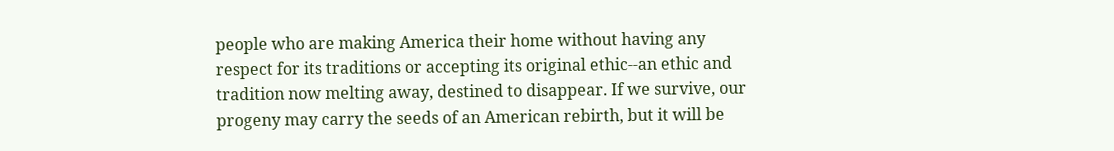people who are making America their home without having any respect for its traditions or accepting its original ethic--an ethic and tradition now melting away, destined to disappear. If we survive, our progeny may carry the seeds of an American rebirth, but it will be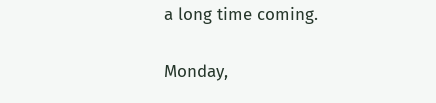a long time coming.

Monday,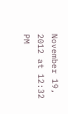November 19, 2012 at 12:32 PM